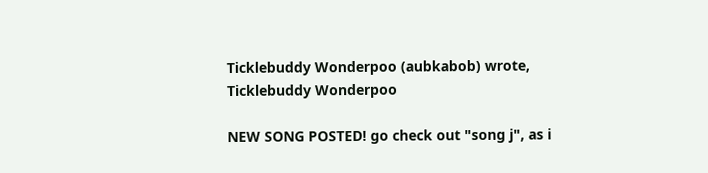Ticklebuddy Wonderpoo (aubkabob) wrote,
Ticklebuddy Wonderpoo

NEW SONG POSTED! go check out "song j", as i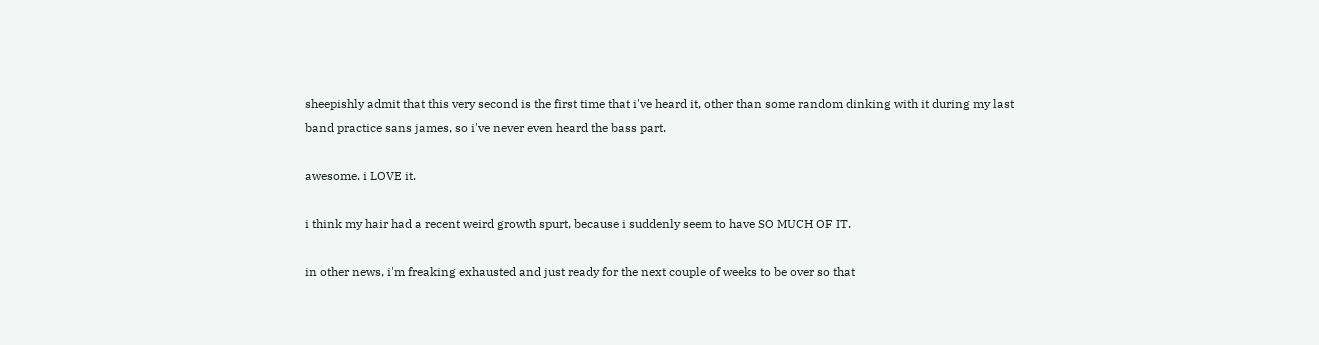sheepishly admit that this very second is the first time that i've heard it, other than some random dinking with it during my last band practice sans james, so i've never even heard the bass part.

awesome. i LOVE it.

i think my hair had a recent weird growth spurt, because i suddenly seem to have SO MUCH OF IT.

in other news, i'm freaking exhausted and just ready for the next couple of weeks to be over so that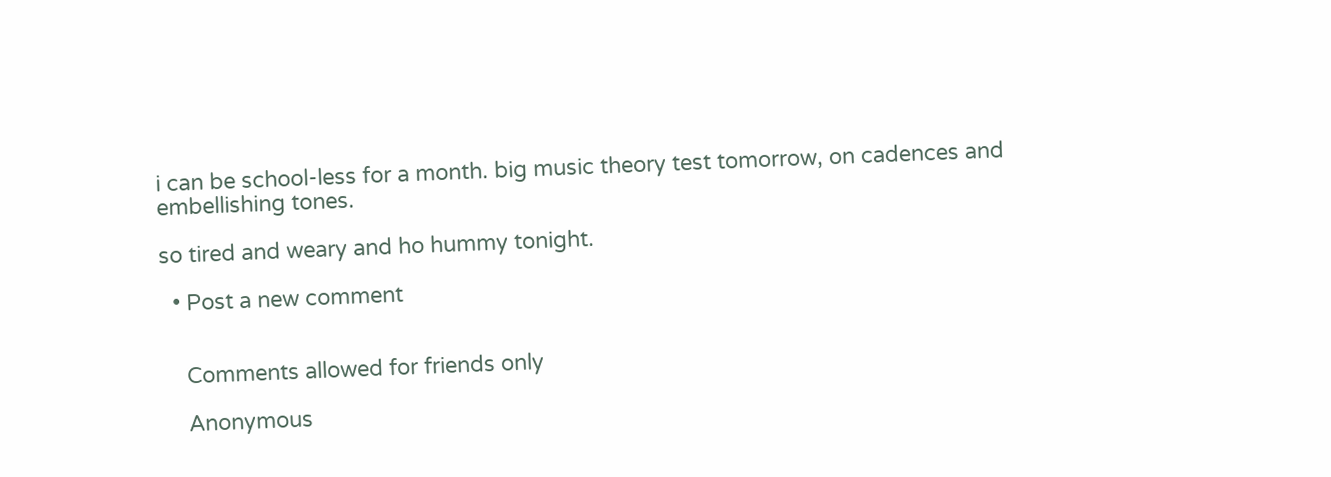i can be school-less for a month. big music theory test tomorrow, on cadences and embellishing tones.

so tired and weary and ho hummy tonight.

  • Post a new comment


    Comments allowed for friends only

    Anonymous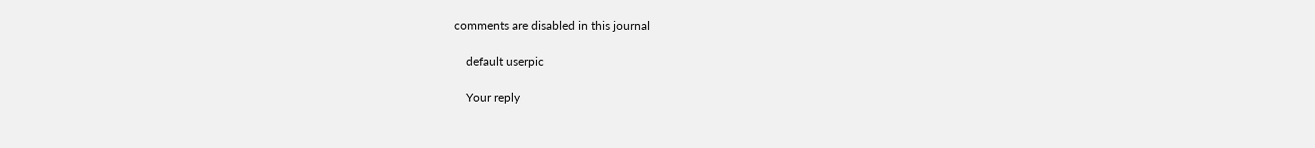comments are disabled in this journal

    default userpic

    Your reply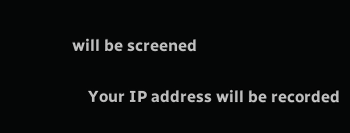will be screened

    Your IP address will be recorded